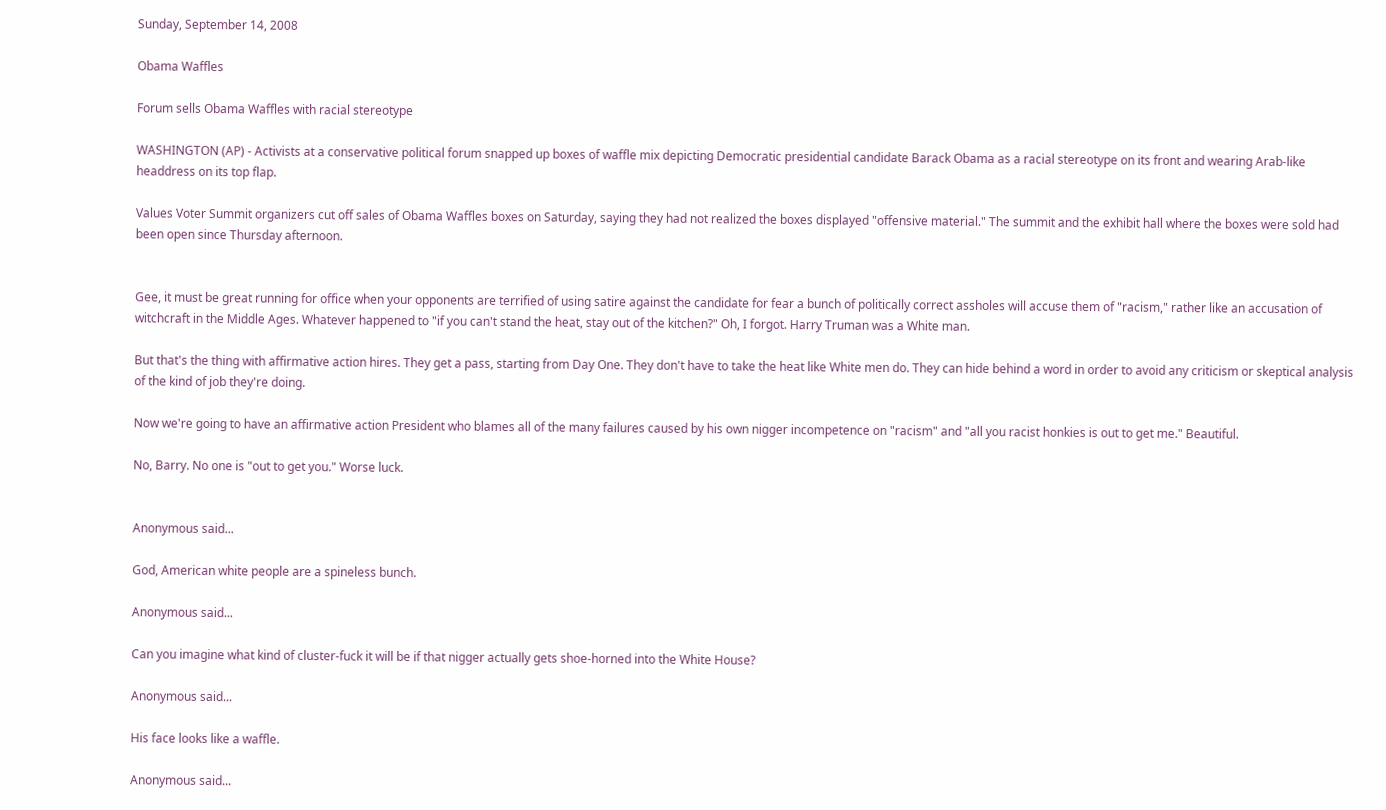Sunday, September 14, 2008

Obama Waffles

Forum sells Obama Waffles with racial stereotype

WASHINGTON (AP) - Activists at a conservative political forum snapped up boxes of waffle mix depicting Democratic presidential candidate Barack Obama as a racial stereotype on its front and wearing Arab-like headdress on its top flap.

Values Voter Summit organizers cut off sales of Obama Waffles boxes on Saturday, saying they had not realized the boxes displayed "offensive material." The summit and the exhibit hall where the boxes were sold had been open since Thursday afternoon.


Gee, it must be great running for office when your opponents are terrified of using satire against the candidate for fear a bunch of politically correct assholes will accuse them of "racism," rather like an accusation of witchcraft in the Middle Ages. Whatever happened to "if you can't stand the heat, stay out of the kitchen?" Oh, I forgot. Harry Truman was a White man.

But that's the thing with affirmative action hires. They get a pass, starting from Day One. They don't have to take the heat like White men do. They can hide behind a word in order to avoid any criticism or skeptical analysis of the kind of job they're doing.

Now we're going to have an affirmative action President who blames all of the many failures caused by his own nigger incompetence on "racism" and "all you racist honkies is out to get me." Beautiful.

No, Barry. No one is "out to get you." Worse luck.


Anonymous said...

God, American white people are a spineless bunch.

Anonymous said...

Can you imagine what kind of cluster-fuck it will be if that nigger actually gets shoe-horned into the White House?

Anonymous said...

His face looks like a waffle.

Anonymous said...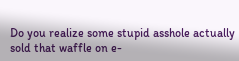Do you realize some stupid asshole actually sold that waffle on e-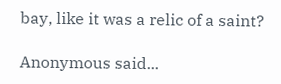bay, like it was a relic of a saint?

Anonymous said...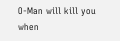O-Man will kill you when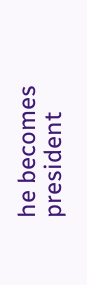he becomes president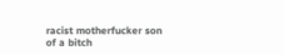racist motherfucker son of a bitch